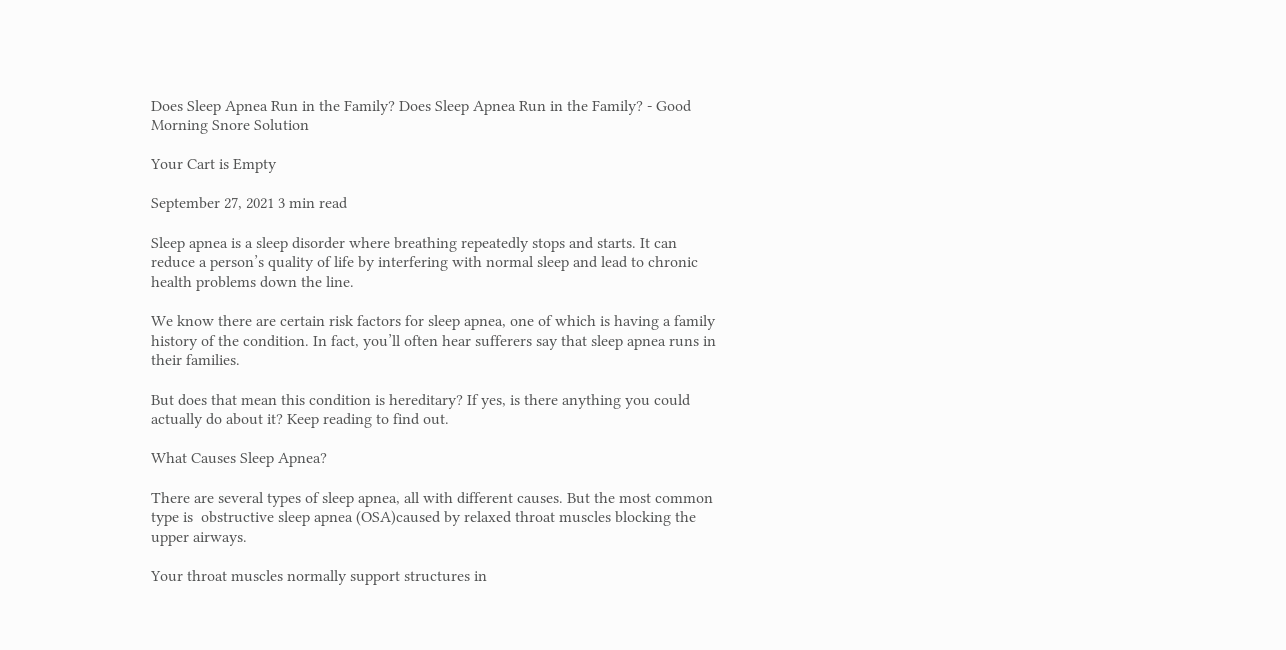Does Sleep Apnea Run in the Family? Does Sleep Apnea Run in the Family? - Good Morning Snore Solution

Your Cart is Empty

September 27, 2021 3 min read

Sleep apnea is a sleep disorder where breathing repeatedly stops and starts. It can reduce a person’s quality of life by interfering with normal sleep and lead to chronic health problems down the line.

We know there are certain risk factors for sleep apnea, one of which is having a family history of the condition. In fact, you’ll often hear sufferers say that sleep apnea runs in their families.

But does that mean this condition is hereditary? If yes, is there anything you could actually do about it? Keep reading to find out.

What Causes Sleep Apnea?

There are several types of sleep apnea, all with different causes. But the most common type is  obstructive sleep apnea (OSA)caused by relaxed throat muscles blocking the upper airways.

Your throat muscles normally support structures in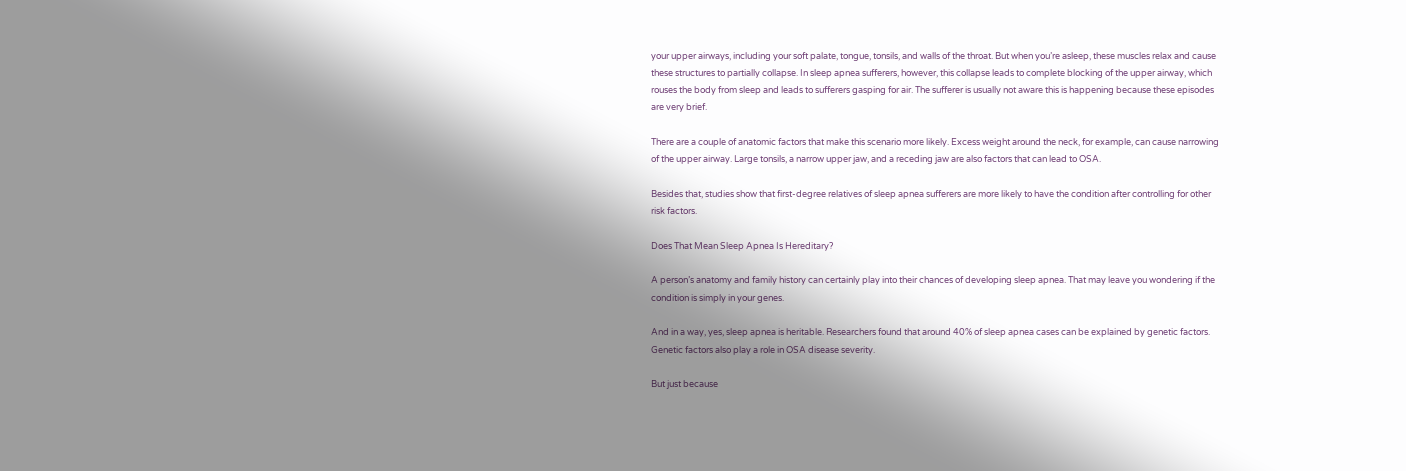your upper airways, including your soft palate, tongue, tonsils, and walls of the throat. But when you’re asleep, these muscles relax and cause these structures to partially collapse. In sleep apnea sufferers, however, this collapse leads to complete blocking of the upper airway, which rouses the body from sleep and leads to sufferers gasping for air. The sufferer is usually not aware this is happening because these episodes are very brief.

There are a couple of anatomic factors that make this scenario more likely. Excess weight around the neck, for example, can cause narrowing of the upper airway. Large tonsils, a narrow upper jaw, and a receding jaw are also factors that can lead to OSA.

Besides that, studies show that first-degree relatives of sleep apnea sufferers are more likely to have the condition after controlling for other risk factors.

Does That Mean Sleep Apnea Is Hereditary?

A person’s anatomy and family history can certainly play into their chances of developing sleep apnea. That may leave you wondering if the condition is simply in your genes.

And in a way, yes, sleep apnea is heritable. Researchers found that around 40% of sleep apnea cases can be explained by genetic factors. Genetic factors also play a role in OSA disease severity.

But just because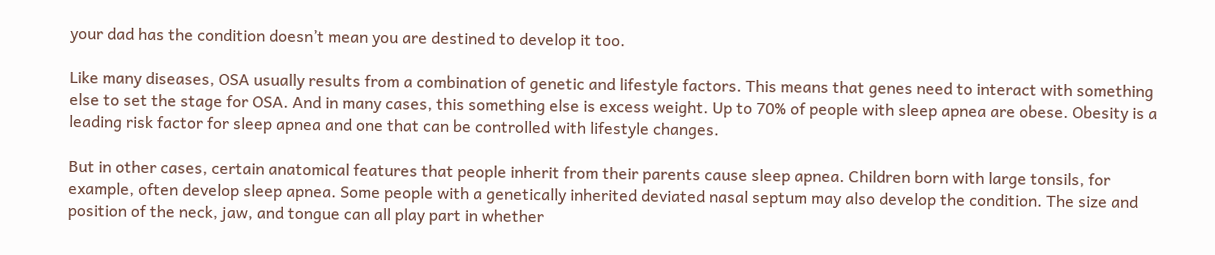your dad has the condition doesn’t mean you are destined to develop it too.

Like many diseases, OSA usually results from a combination of genetic and lifestyle factors. This means that genes need to interact with something else to set the stage for OSA. And in many cases, this something else is excess weight. Up to 70% of people with sleep apnea are obese. Obesity is a leading risk factor for sleep apnea and one that can be controlled with lifestyle changes.

But in other cases, certain anatomical features that people inherit from their parents cause sleep apnea. Children born with large tonsils, for example, often develop sleep apnea. Some people with a genetically inherited deviated nasal septum may also develop the condition. The size and position of the neck, jaw, and tongue can all play part in whether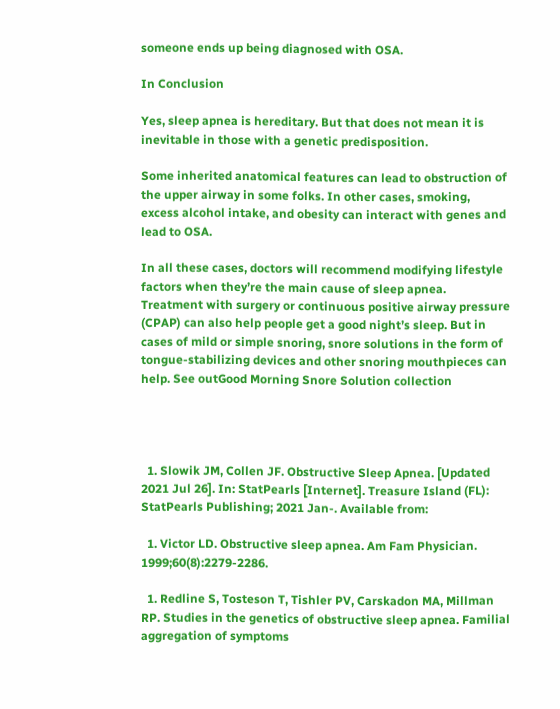someone ends up being diagnosed with OSA.

In Conclusion

Yes, sleep apnea is hereditary. But that does not mean it is inevitable in those with a genetic predisposition.

Some inherited anatomical features can lead to obstruction of the upper airway in some folks. In other cases, smoking, excess alcohol intake, and obesity can interact with genes and lead to OSA.

In all these cases, doctors will recommend modifying lifestyle factors when they’re the main cause of sleep apnea. Treatment with surgery or continuous positive airway pressure (CPAP) can also help people get a good night’s sleep. But in cases of mild or simple snoring, snore solutions in the form of tongue-stabilizing devices and other snoring mouthpieces can help. See outGood Morning Snore Solution collection




  1. Slowik JM, Collen JF. Obstructive Sleep Apnea. [Updated 2021 Jul 26]. In: StatPearls [Internet]. Treasure Island (FL): StatPearls Publishing; 2021 Jan-. Available from:

  1. Victor LD. Obstructive sleep apnea. Am Fam Physician. 1999;60(8):2279-2286.

  1. Redline S, Tosteson T, Tishler PV, Carskadon MA, Millman RP. Studies in the genetics of obstructive sleep apnea. Familial aggregation of symptoms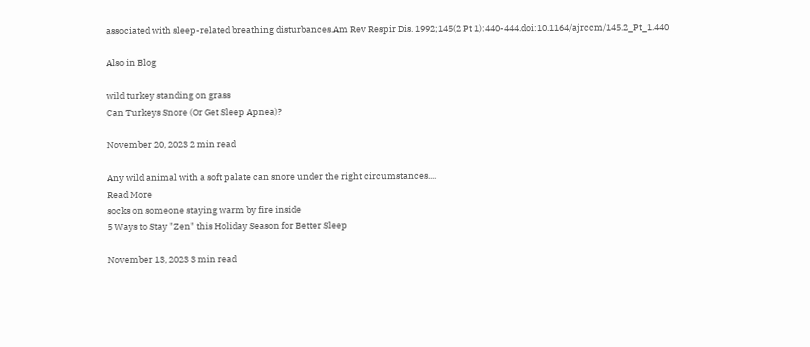associated with sleep-related breathing disturbances.Am Rev Respir Dis. 1992;145(2 Pt 1):440-444.doi:10.1164/ajrccm/145.2_Pt_1.440

Also in Blog

wild turkey standing on grass
Can Turkeys Snore (Or Get Sleep Apnea)?

November 20, 2023 2 min read

Any wild animal with a soft palate can snore under the right circumstances....
Read More
socks on someone staying warm by fire inside
5 Ways to Stay "Zen" this Holiday Season for Better Sleep

November 13, 2023 3 min read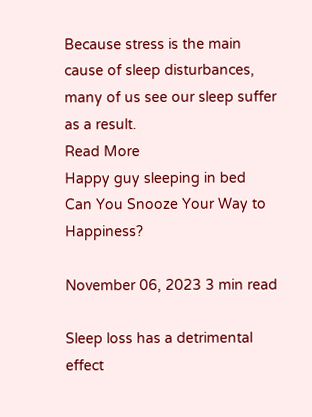Because stress is the main cause of sleep disturbances, many of us see our sleep suffer as a result.
Read More
Happy guy sleeping in bed
Can You Snooze Your Way to Happiness?

November 06, 2023 3 min read

Sleep loss has a detrimental effect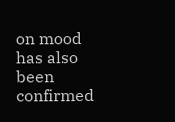on mood has also been confirmed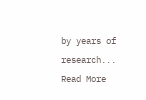by years of research...
Read More